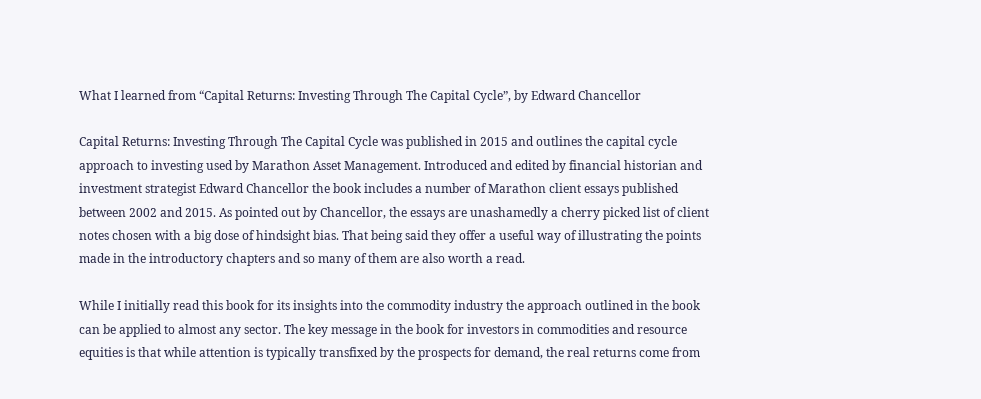What I learned from “Capital Returns: Investing Through The Capital Cycle”, by Edward Chancellor

Capital Returns: Investing Through The Capital Cycle was published in 2015 and outlines the capital cycle approach to investing used by Marathon Asset Management. Introduced and edited by financial historian and investment strategist Edward Chancellor the book includes a number of Marathon client essays published between 2002 and 2015. As pointed out by Chancellor, the essays are unashamedly a cherry picked list of client notes chosen with a big dose of hindsight bias. That being said they offer a useful way of illustrating the points made in the introductory chapters and so many of them are also worth a read.

While I initially read this book for its insights into the commodity industry the approach outlined in the book can be applied to almost any sector. The key message in the book for investors in commodities and resource equities is that while attention is typically transfixed by the prospects for demand, the real returns come from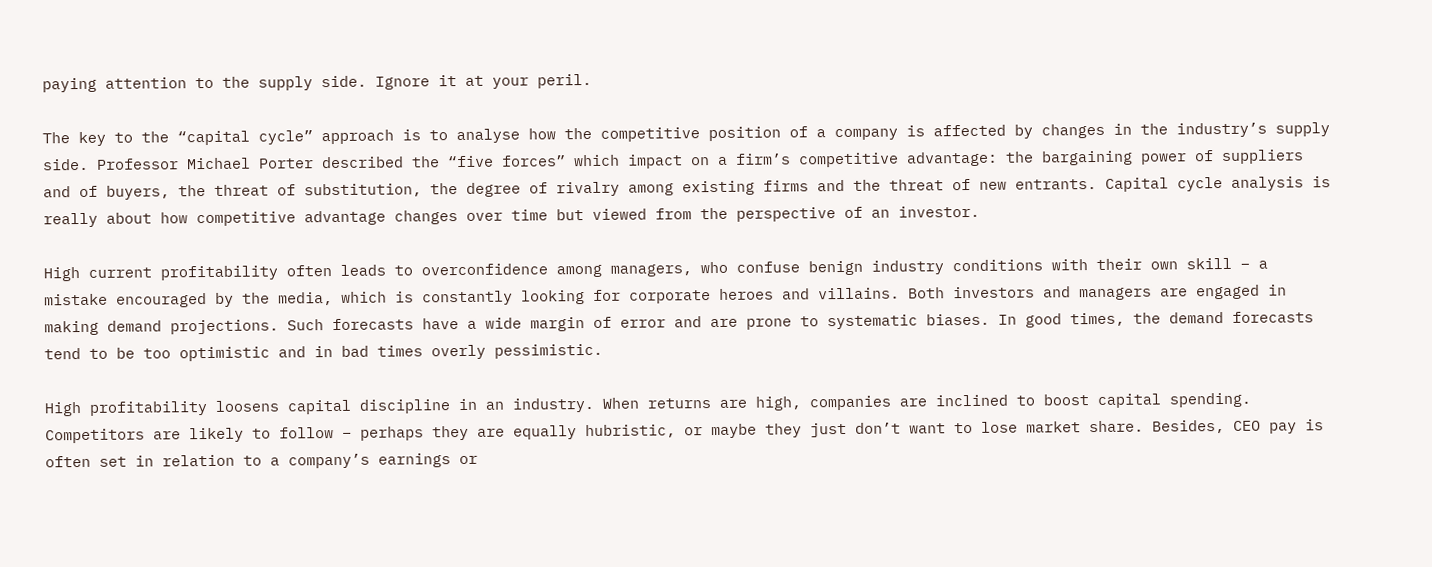paying attention to the supply side. Ignore it at your peril.

The key to the “capital cycle” approach is to analyse how the competitive position of a company is affected by changes in the industry’s supply side. Professor Michael Porter described the “five forces” which impact on a firm’s competitive advantage: the bargaining power of suppliers and of buyers, the threat of substitution, the degree of rivalry among existing firms and the threat of new entrants. Capital cycle analysis is really about how competitive advantage changes over time but viewed from the perspective of an investor.

High current profitability often leads to overconfidence among managers, who confuse benign industry conditions with their own skill – a mistake encouraged by the media, which is constantly looking for corporate heroes and villains. Both investors and managers are engaged in making demand projections. Such forecasts have a wide margin of error and are prone to systematic biases. In good times, the demand forecasts tend to be too optimistic and in bad times overly pessimistic.

High profitability loosens capital discipline in an industry. When returns are high, companies are inclined to boost capital spending. Competitors are likely to follow – perhaps they are equally hubristic, or maybe they just don’t want to lose market share. Besides, CEO pay is often set in relation to a company’s earnings or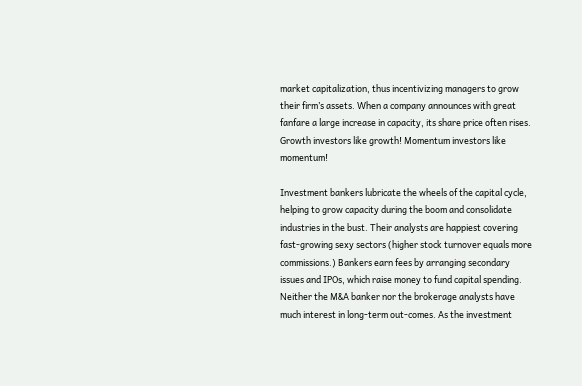market capitalization, thus incentivizing managers to grow their firm’s assets. When a company announces with great fanfare a large increase in capacity, its share price often rises. Growth investors like growth! Momentum investors like momentum!

Investment bankers lubricate the wheels of the capital cycle, helping to grow capacity during the boom and consolidate industries in the bust. Their analysts are happiest covering fast-growing sexy sectors (higher stock turnover equals more commissions.) Bankers earn fees by arranging secondary issues and IPOs, which raise money to fund capital spending. Neither the M&A banker nor the brokerage analysts have much interest in long-term out-comes. As the investment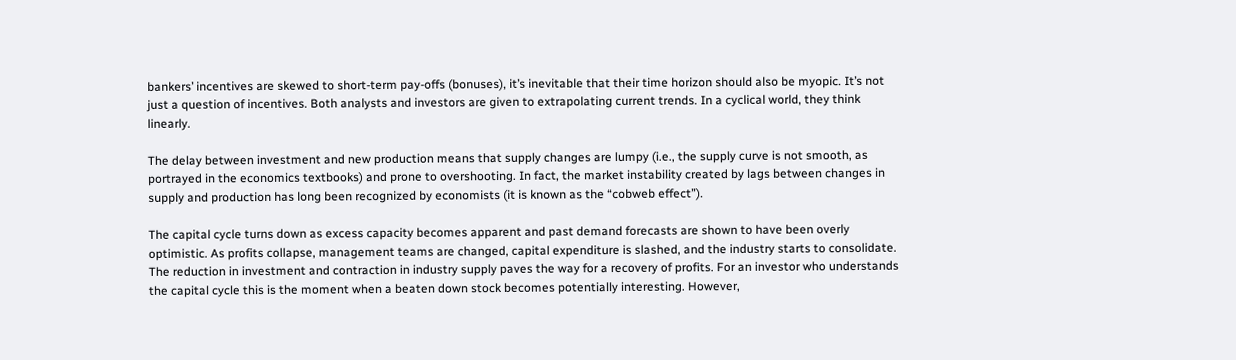bankers’ incentives are skewed to short-term pay-offs (bonuses), it’s inevitable that their time horizon should also be myopic. It’s not just a question of incentives. Both analysts and investors are given to extrapolating current trends. In a cyclical world, they think linearly.

The delay between investment and new production means that supply changes are lumpy (i.e., the supply curve is not smooth, as portrayed in the economics textbooks) and prone to overshooting. In fact, the market instability created by lags between changes in supply and production has long been recognized by economists (it is known as the “cobweb effect”).

The capital cycle turns down as excess capacity becomes apparent and past demand forecasts are shown to have been overly optimistic. As profits collapse, management teams are changed, capital expenditure is slashed, and the industry starts to consolidate. The reduction in investment and contraction in industry supply paves the way for a recovery of profits. For an investor who understands the capital cycle this is the moment when a beaten down stock becomes potentially interesting. However,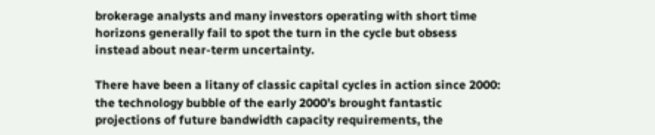brokerage analysts and many investors operating with short time horizons generally fail to spot the turn in the cycle but obsess instead about near-term uncertainty.

There have been a litany of classic capital cycles in action since 2000: the technology bubble of the early 2000’s brought fantastic projections of future bandwidth capacity requirements, the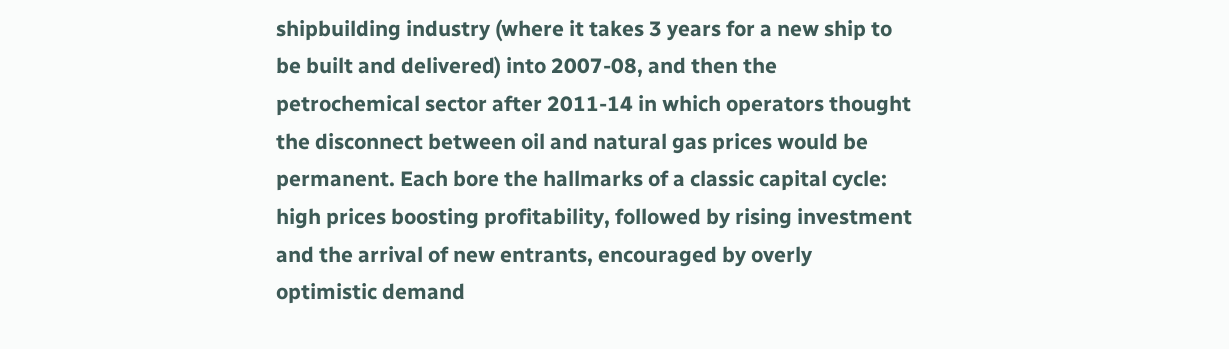shipbuilding industry (where it takes 3 years for a new ship to be built and delivered) into 2007-08, and then the petrochemical sector after 2011-14 in which operators thought the disconnect between oil and natural gas prices would be permanent. Each bore the hallmarks of a classic capital cycle: high prices boosting profitability, followed by rising investment and the arrival of new entrants, encouraged by overly optimistic demand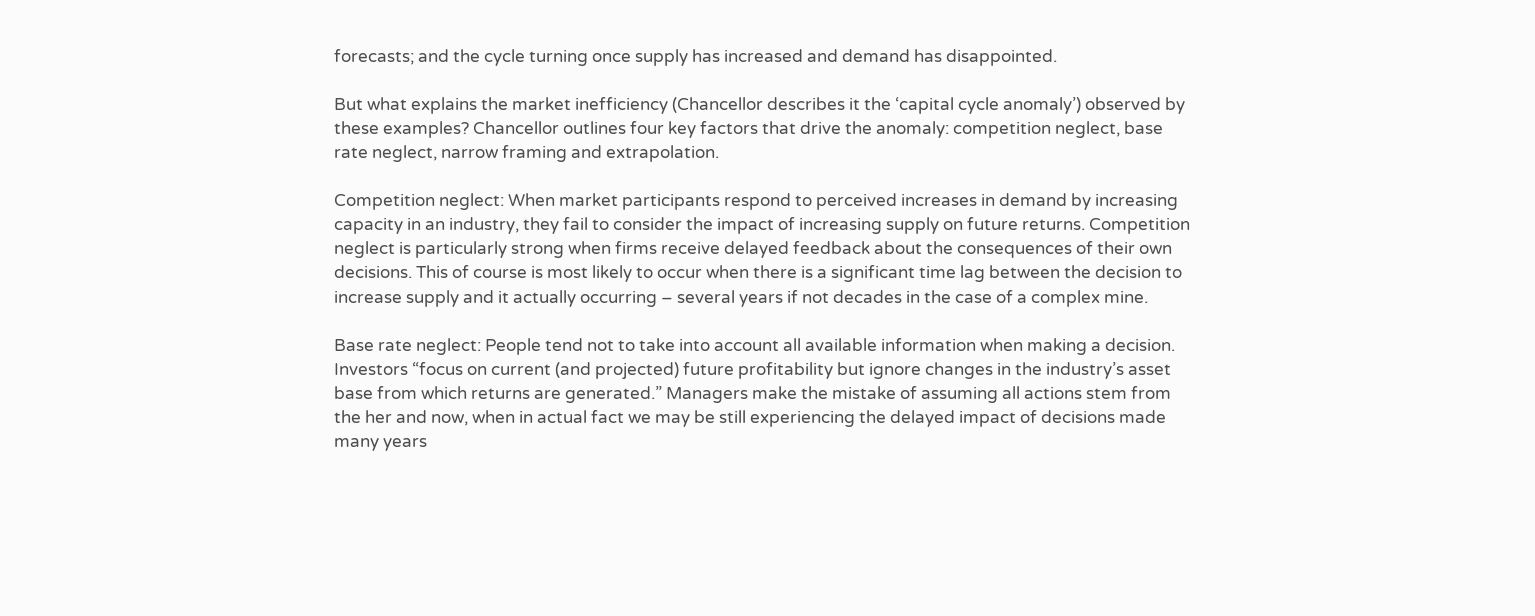forecasts; and the cycle turning once supply has increased and demand has disappointed.

But what explains the market inefficiency (Chancellor describes it the ‘capital cycle anomaly’) observed by these examples? Chancellor outlines four key factors that drive the anomaly: competition neglect, base rate neglect, narrow framing and extrapolation.

Competition neglect: When market participants respond to perceived increases in demand by increasing capacity in an industry, they fail to consider the impact of increasing supply on future returns. Competition neglect is particularly strong when firms receive delayed feedback about the consequences of their own decisions. This of course is most likely to occur when there is a significant time lag between the decision to increase supply and it actually occurring – several years if not decades in the case of a complex mine.

Base rate neglect: People tend not to take into account all available information when making a decision. Investors “focus on current (and projected) future profitability but ignore changes in the industry’s asset base from which returns are generated.” Managers make the mistake of assuming all actions stem from the her and now, when in actual fact we may be still experiencing the delayed impact of decisions made many years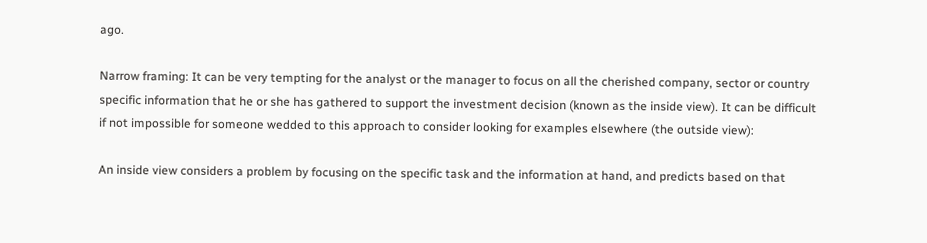ago.

Narrow framing: It can be very tempting for the analyst or the manager to focus on all the cherished company, sector or country specific information that he or she has gathered to support the investment decision (known as the inside view). It can be difficult if not impossible for someone wedded to this approach to consider looking for examples elsewhere (the outside view):

An inside view considers a problem by focusing on the specific task and the information at hand, and predicts based on that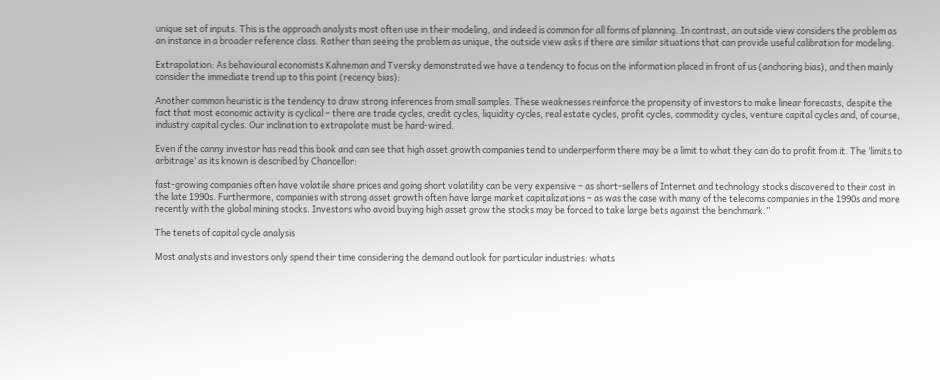unique set of inputs. This is the approach analysts most often use in their modeling, and indeed is common for all forms of planning. In contrast, an outside view considers the problem as an instance in a broader reference class. Rather than seeing the problem as unique, the outside view asks if there are similar situations that can provide useful calibration for modeling.

Extrapolation: As behavioural economists Kahneman and Tversky demonstrated we have a tendency to focus on the information placed in front of us (anchoring bias), and then mainly consider the immediate trend up to this point (recency bias):

Another common heuristic is the tendency to draw strong inferences from small samples. These weaknesses reinforce the propensity of investors to make linear forecasts, despite the fact that most economic activity is cyclical – there are trade cycles, credit cycles, liquidity cycles, real estate cycles, profit cycles, commodity cycles, venture capital cycles and, of course, industry capital cycles. Our inclination to extrapolate must be hard-wired.

Even if the canny investor has read this book and can see that high asset growth companies tend to underperform there may be a limit to what they can do to profit from it. The ‘limits to arbitrage’ as its known is described by Chancellor:

fast-growing companies often have volatile share prices and going short volatility can be very expensive – as short-sellers of Internet and technology stocks discovered to their cost in the late 1990s. Furthermore, companies with strong asset growth often have large market capitalizations – as was the case with many of the telecoms companies in the 1990s and more recently with the global mining stocks. Investors who avoid buying high asset grow the stocks may be forced to take large bets against the benchmark.”

The tenets of capital cycle analysis

Most analysts and investors only spend their time considering the demand outlook for particular industries: whats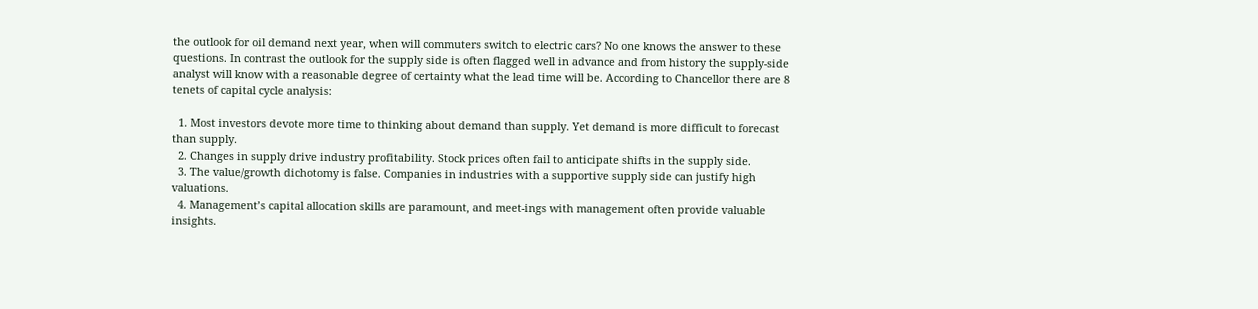the outlook for oil demand next year, when will commuters switch to electric cars? No one knows the answer to these questions. In contrast the outlook for the supply side is often flagged well in advance and from history the supply-side analyst will know with a reasonable degree of certainty what the lead time will be. According to Chancellor there are 8 tenets of capital cycle analysis:

  1. Most investors devote more time to thinking about demand than supply. Yet demand is more difficult to forecast than supply.
  2. Changes in supply drive industry profitability. Stock prices often fail to anticipate shifts in the supply side.
  3. The value/growth dichotomy is false. Companies in industries with a supportive supply side can justify high valuations.
  4. Management’s capital allocation skills are paramount, and meet-ings with management often provide valuable insights.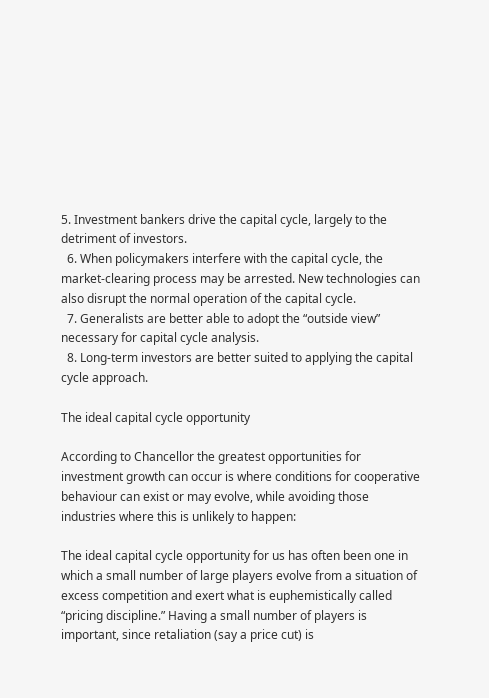5. Investment bankers drive the capital cycle, largely to the detriment of investors.
  6. When policymakers interfere with the capital cycle, the market-clearing process may be arrested. New technologies can also disrupt the normal operation of the capital cycle.
  7. Generalists are better able to adopt the “outside view” necessary for capital cycle analysis.
  8. Long-term investors are better suited to applying the capital cycle approach.

The ideal capital cycle opportunity

According to Chancellor the greatest opportunities for investment growth can occur is where conditions for cooperative behaviour can exist or may evolve, while avoiding those industries where this is unlikely to happen:

The ideal capital cycle opportunity for us has often been one in which a small number of large players evolve from a situation of excess competition and exert what is euphemistically called “pricing discipline.” Having a small number of players is important, since retaliation (say a price cut) is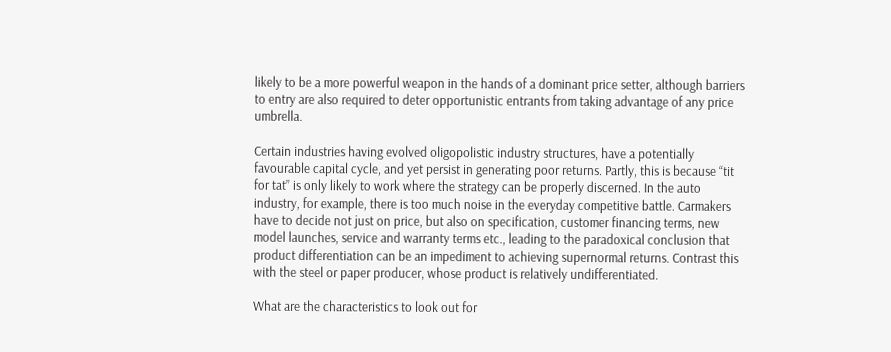likely to be a more powerful weapon in the hands of a dominant price setter, although barriers to entry are also required to deter opportunistic entrants from taking advantage of any price umbrella.

Certain industries having evolved oligopolistic industry structures, have a potentially favourable capital cycle, and yet persist in generating poor returns. Partly, this is because “tit for tat” is only likely to work where the strategy can be properly discerned. In the auto industry, for example, there is too much noise in the everyday competitive battle. Carmakers have to decide not just on price, but also on specification, customer financing terms, new model launches, service and warranty terms etc., leading to the paradoxical conclusion that product differentiation can be an impediment to achieving supernormal returns. Contrast this with the steel or paper producer, whose product is relatively undifferentiated.

What are the characteristics to look out for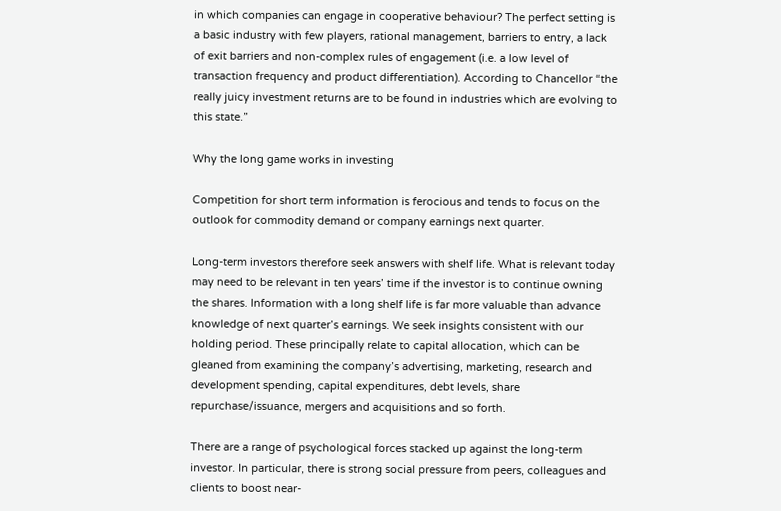in which companies can engage in cooperative behaviour? The perfect setting is a basic industry with few players, rational management, barriers to entry, a lack of exit barriers and non-complex rules of engagement (i.e. a low level of transaction frequency and product differentiation). According to Chancellor “the really juicy investment returns are to be found in industries which are evolving to this state.”

Why the long game works in investing

Competition for short term information is ferocious and tends to focus on the outlook for commodity demand or company earnings next quarter.

Long-term investors therefore seek answers with shelf life. What is relevant today may need to be relevant in ten years’ time if the investor is to continue owning the shares. Information with a long shelf life is far more valuable than advance knowledge of next quarter’s earnings. We seek insights consistent with our holding period. These principally relate to capital allocation, which can be gleaned from examining the company’s advertising, marketing, research and development spending, capital expenditures, debt levels, share repurchase/issuance, mergers and acquisitions and so forth.

There are a range of psychological forces stacked up against the long-term investor. In particular, there is strong social pressure from peers, colleagues and clients to boost near-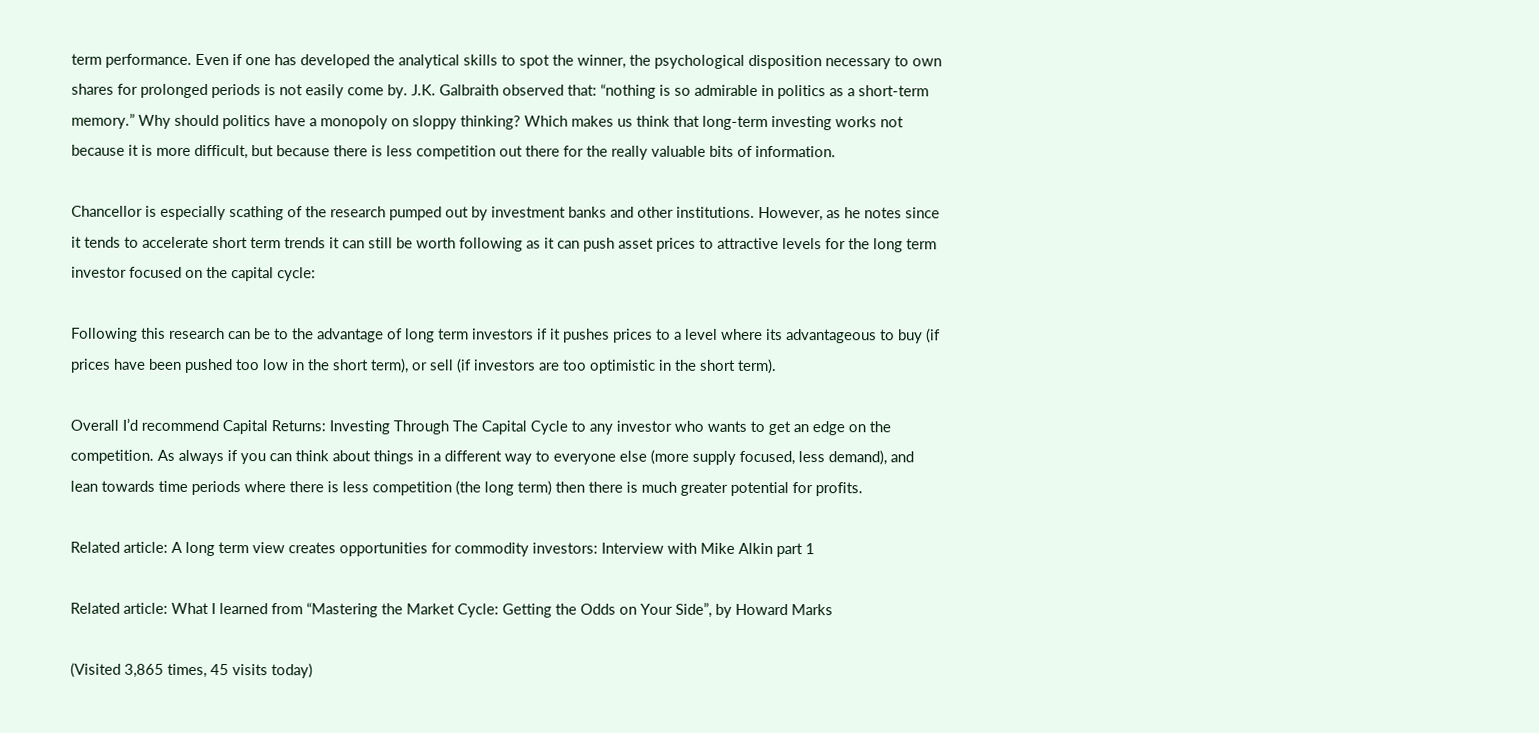term performance. Even if one has developed the analytical skills to spot the winner, the psychological disposition necessary to own shares for prolonged periods is not easily come by. J.K. Galbraith observed that: “nothing is so admirable in politics as a short-term memory.” Why should politics have a monopoly on sloppy thinking? Which makes us think that long-term investing works not because it is more difficult, but because there is less competition out there for the really valuable bits of information.

Chancellor is especially scathing of the research pumped out by investment banks and other institutions. However, as he notes since it tends to accelerate short term trends it can still be worth following as it can push asset prices to attractive levels for the long term investor focused on the capital cycle:

Following this research can be to the advantage of long term investors if it pushes prices to a level where its advantageous to buy (if prices have been pushed too low in the short term), or sell (if investors are too optimistic in the short term).

Overall I’d recommend Capital Returns: Investing Through The Capital Cycle to any investor who wants to get an edge on the competition. As always if you can think about things in a different way to everyone else (more supply focused, less demand), and lean towards time periods where there is less competition (the long term) then there is much greater potential for profits.

Related article: A long term view creates opportunities for commodity investors: Interview with Mike Alkin part 1

Related article: What I learned from “Mastering the Market Cycle: Getting the Odds on Your Side”, by Howard Marks

(Visited 3,865 times, 45 visits today)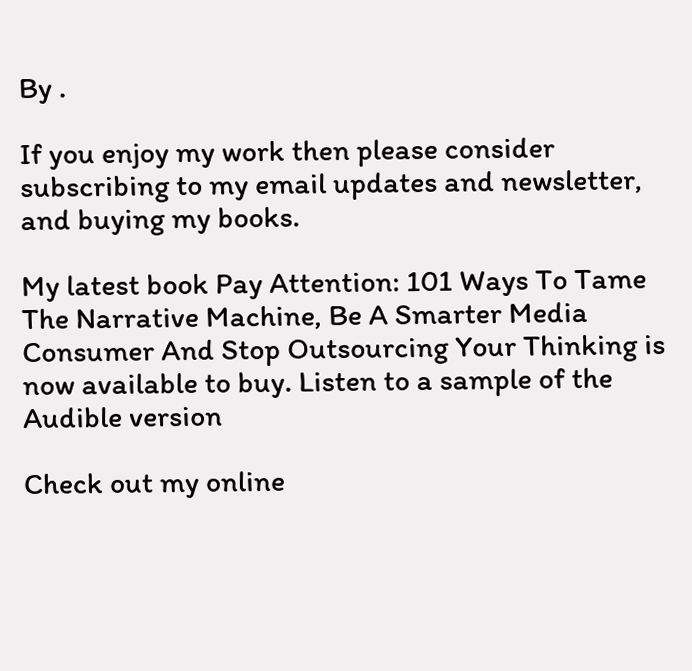By .

If you enjoy my work then please consider subscribing to my email updates and newsletter, and buying my books.

My latest book Pay Attention: 101 Ways To Tame The Narrative Machine, Be A Smarter Media Consumer And Stop Outsourcing Your Thinking is now available to buy. Listen to a sample of the Audible version

Check out my online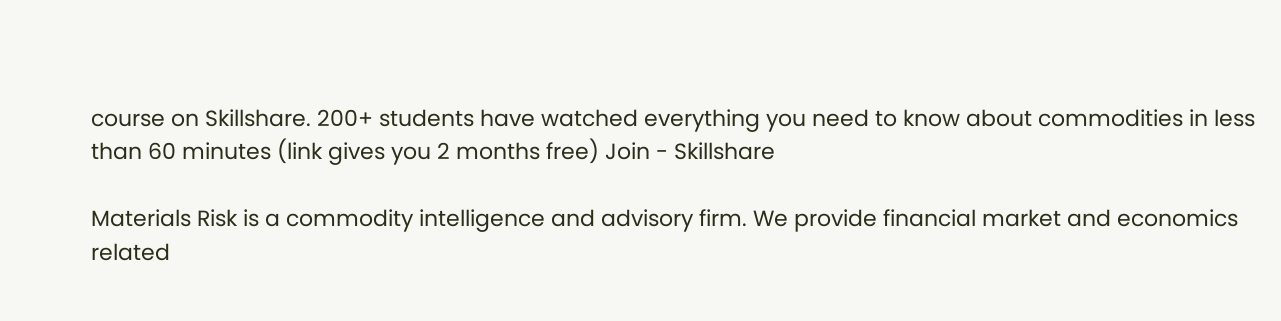course on Skillshare. 200+ students have watched everything you need to know about commodities in less than 60 minutes (link gives you 2 months free) Join - Skillshare

Materials Risk is a commodity intelligence and advisory firm. We provide financial market and economics related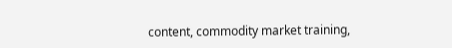content, commodity market training,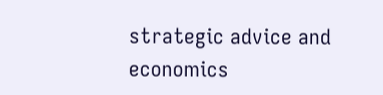strategic advice and economics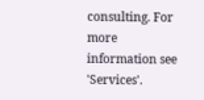consulting. For more information see 'Services'.